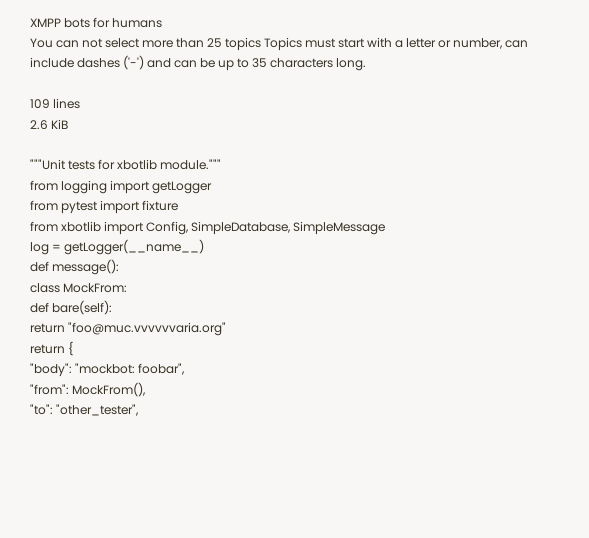XMPP bots for humans
You can not select more than 25 topics Topics must start with a letter or number, can include dashes ('-') and can be up to 35 characters long.

109 lines
2.6 KiB

"""Unit tests for xbotlib module."""
from logging import getLogger
from pytest import fixture
from xbotlib import Config, SimpleDatabase, SimpleMessage
log = getLogger(__name__)
def message():
class MockFrom:
def bare(self):
return "foo@muc.vvvvvvaria.org"
return {
"body": "mockbot: foobar",
"from": MockFrom(),
"to": "other_tester",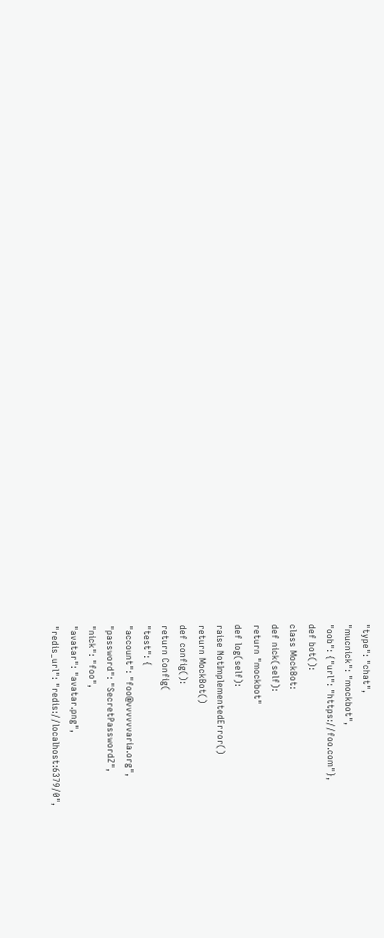"type": "chat",
"mucnick": "mockbot",
"oob": {"url": "https://foo.com"},
def bot():
class MockBot:
def nick(self):
return "mockbot"
def log(self):
raise NotImplementedError()
return MockBot()
def config():
return Config(
"test": {
"account": "foo@vvvvvvaria.org",
"password": "SecretPasswordZ",
"nick": "foo",
"avatar": "avatar.png",
"redis_url": "redis://localhost:6379/0",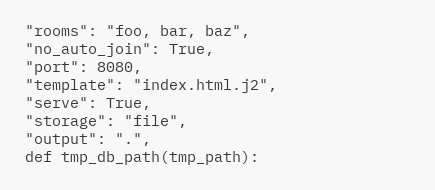"rooms": "foo, bar, baz",
"no_auto_join": True,
"port": 8080,
"template": "index.html.j2",
"serve": True,
"storage": "file",
"output": ".",
def tmp_db_path(tmp_path):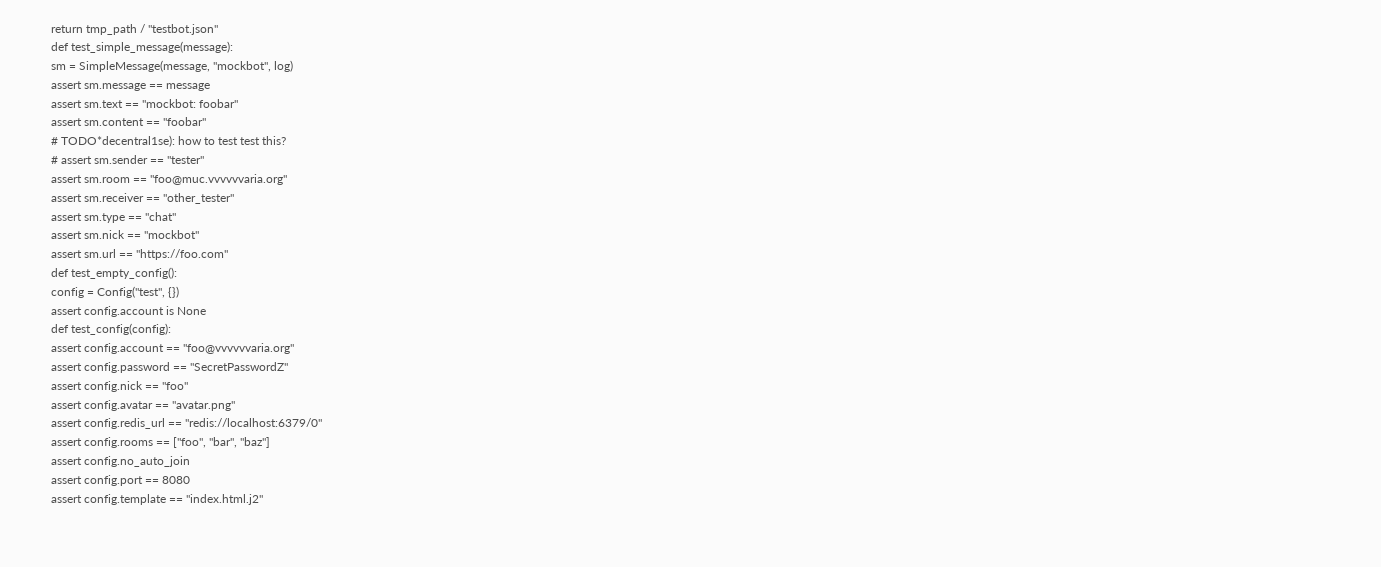return tmp_path / "testbot.json"
def test_simple_message(message):
sm = SimpleMessage(message, "mockbot", log)
assert sm.message == message
assert sm.text == "mockbot: foobar"
assert sm.content == "foobar"
# TODO*decentral1se): how to test test this?
# assert sm.sender == "tester"
assert sm.room == "foo@muc.vvvvvvaria.org"
assert sm.receiver == "other_tester"
assert sm.type == "chat"
assert sm.nick == "mockbot"
assert sm.url == "https://foo.com"
def test_empty_config():
config = Config("test", {})
assert config.account is None
def test_config(config):
assert config.account == "foo@vvvvvvaria.org"
assert config.password == "SecretPasswordZ"
assert config.nick == "foo"
assert config.avatar == "avatar.png"
assert config.redis_url == "redis://localhost:6379/0"
assert config.rooms == ["foo", "bar", "baz"]
assert config.no_auto_join
assert config.port == 8080
assert config.template == "index.html.j2"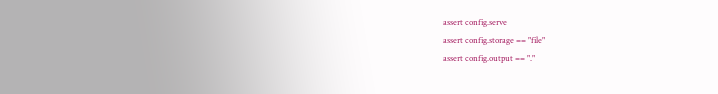assert config.serve
assert config.storage == "file"
assert config.output == "."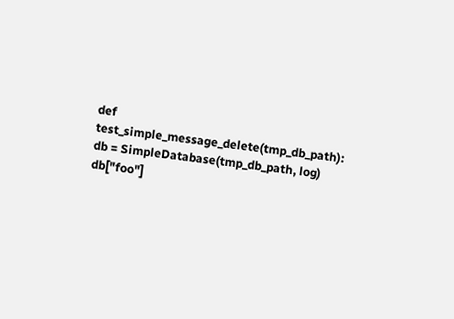def test_simple_message_delete(tmp_db_path):
db = SimpleDatabase(tmp_db_path, log)
db["foo"]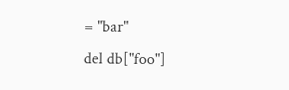= "bar"
del db["foo"]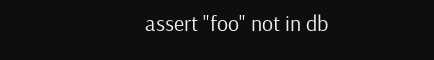assert "foo" not in db